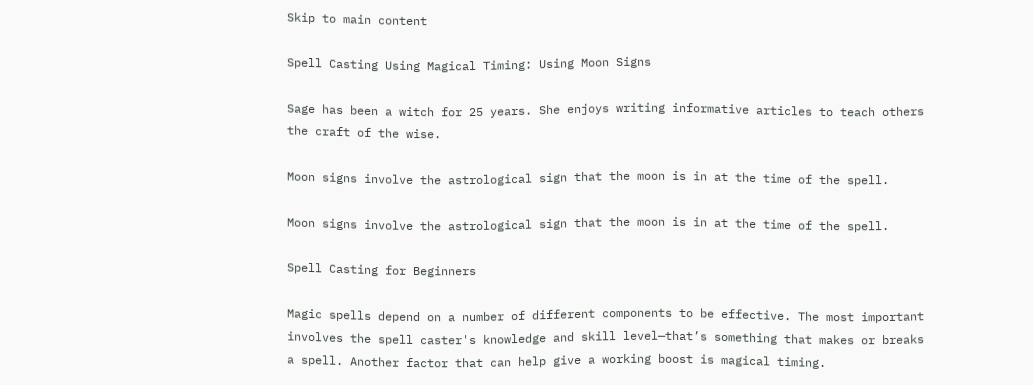Skip to main content

Spell Casting Using Magical Timing: Using Moon Signs

Sage has been a witch for 25 years. She enjoys writing informative articles to teach others the craft of the wise.

Moon signs involve the astrological sign that the moon is in at the time of the spell.

Moon signs involve the astrological sign that the moon is in at the time of the spell.

Spell Casting for Beginners

Magic spells depend on a number of different components to be effective. The most important involves the spell caster's knowledge and skill level—that’s something that makes or breaks a spell. Another factor that can help give a working boost is magical timing.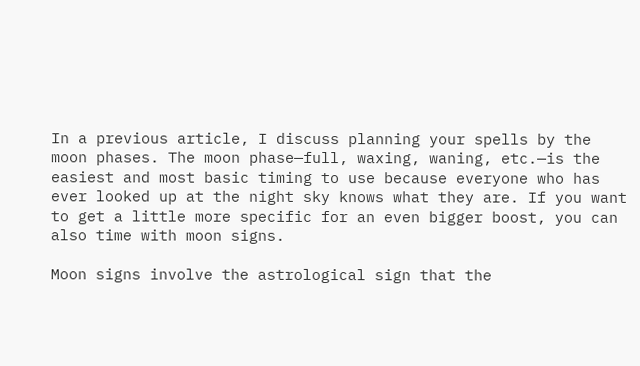In a previous article, I discuss planning your spells by the moon phases. The moon phase—full, waxing, waning, etc.—is the easiest and most basic timing to use because everyone who has ever looked up at the night sky knows what they are. If you want to get a little more specific for an even bigger boost, you can also time with moon signs.

Moon signs involve the astrological sign that the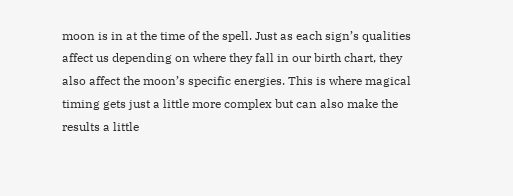moon is in at the time of the spell. Just as each sign’s qualities affect us depending on where they fall in our birth chart, they also affect the moon’s specific energies. This is where magical timing gets just a little more complex but can also make the results a little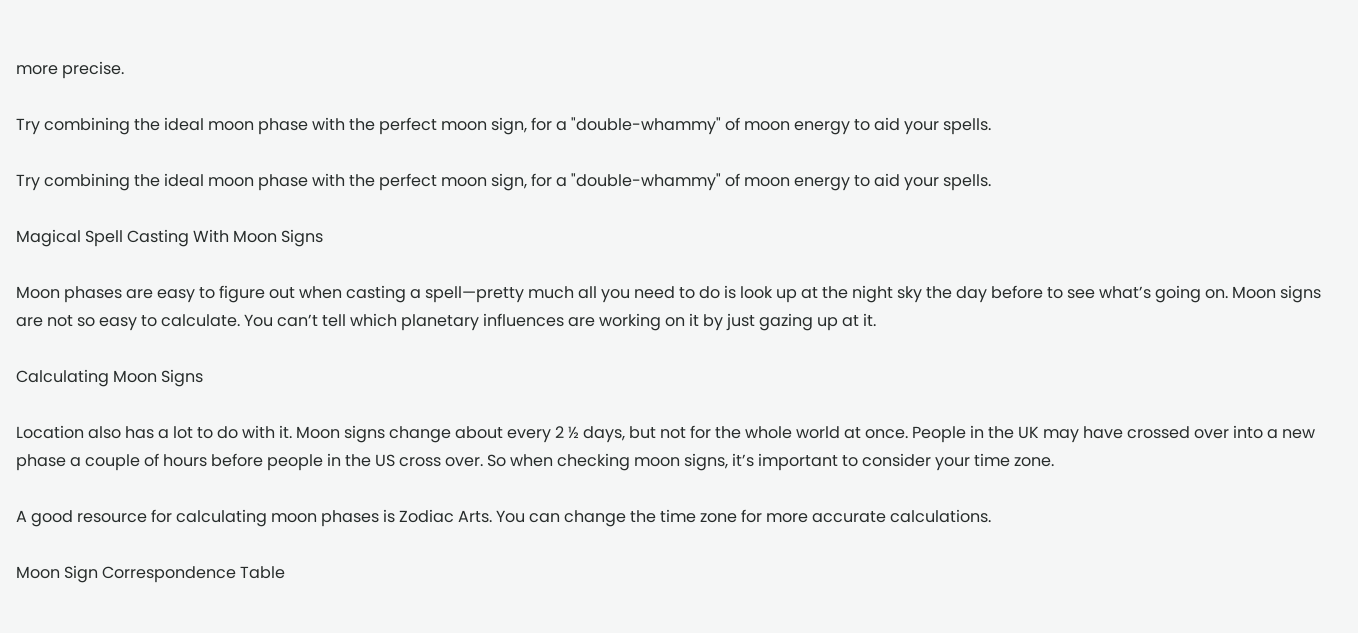more precise.

Try combining the ideal moon phase with the perfect moon sign, for a "double-whammy" of moon energy to aid your spells.

Try combining the ideal moon phase with the perfect moon sign, for a "double-whammy" of moon energy to aid your spells.

Magical Spell Casting With Moon Signs

Moon phases are easy to figure out when casting a spell—pretty much all you need to do is look up at the night sky the day before to see what’s going on. Moon signs are not so easy to calculate. You can’t tell which planetary influences are working on it by just gazing up at it.

Calculating Moon Signs

Location also has a lot to do with it. Moon signs change about every 2 ½ days, but not for the whole world at once. People in the UK may have crossed over into a new phase a couple of hours before people in the US cross over. So when checking moon signs, it’s important to consider your time zone.

A good resource for calculating moon phases is Zodiac Arts. You can change the time zone for more accurate calculations.

Moon Sign Correspondence Table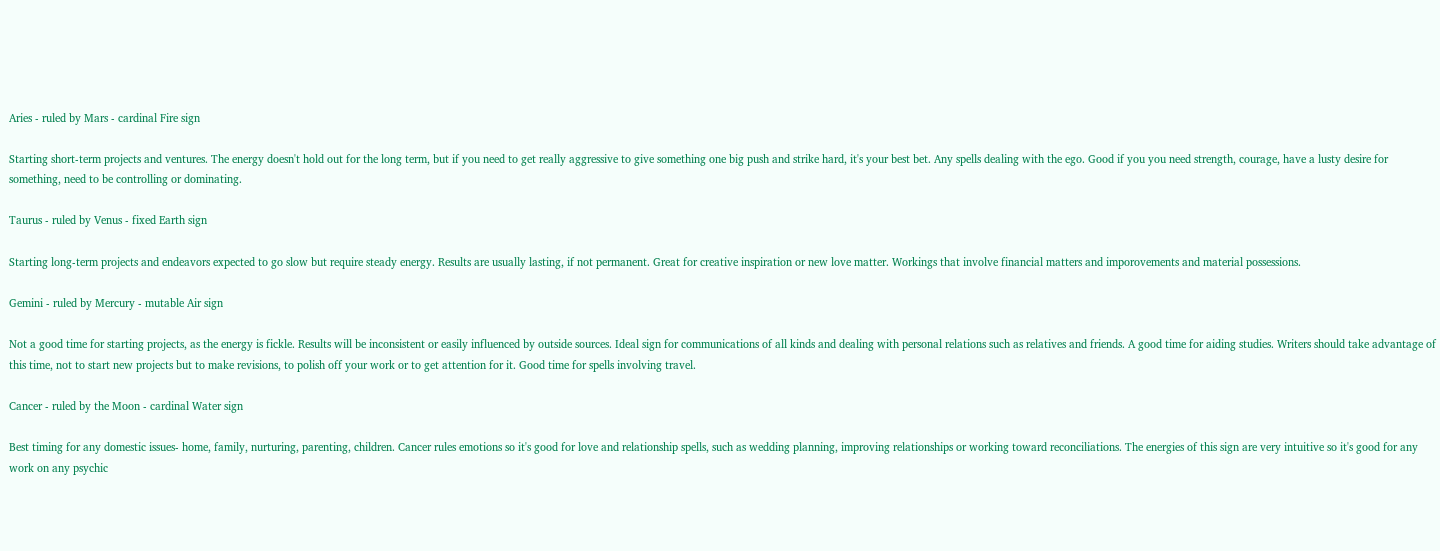Aries - ruled by Mars - cardinal Fire sign

Starting short-term projects and ventures. The energy doesn't hold out for the long term, but if you need to get really aggressive to give something one big push and strike hard, it's your best bet. Any spells dealing with the ego. Good if you you need strength, courage, have a lusty desire for something, need to be controlling or dominating.

Taurus - ruled by Venus - fixed Earth sign

Starting long-term projects and endeavors expected to go slow but require steady energy. Results are usually lasting, if not permanent. Great for creative inspiration or new love matter. Workings that involve financial matters and imporovements and material possessions.

Gemini - ruled by Mercury - mutable Air sign

Not a good time for starting projects, as the energy is fickle. Results will be inconsistent or easily influenced by outside sources. Ideal sign for communications of all kinds and dealing with personal relations such as relatives and friends. A good time for aiding studies. Writers should take advantage of this time, not to start new projects but to make revisions, to polish off your work or to get attention for it. Good time for spells involving travel.

Cancer - ruled by the Moon - cardinal Water sign

Best timing for any domestic issues- home, family, nurturing, parenting, children. Cancer rules emotions so it's good for love and relationship spells, such as wedding planning, improving relationships or working toward reconciliations. The energies of this sign are very intuitive so it's good for any work on any psychic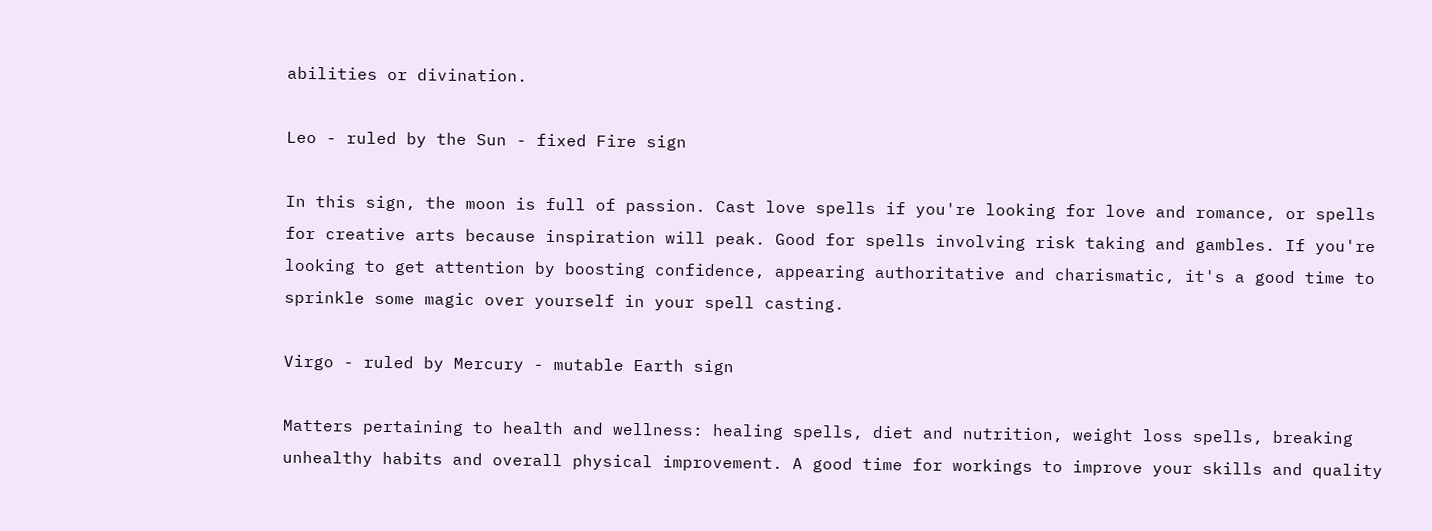abilities or divination.

Leo - ruled by the Sun - fixed Fire sign

In this sign, the moon is full of passion. Cast love spells if you're looking for love and romance, or spells for creative arts because inspiration will peak. Good for spells involving risk taking and gambles. If you're looking to get attention by boosting confidence, appearing authoritative and charismatic, it's a good time to sprinkle some magic over yourself in your spell casting.

Virgo - ruled by Mercury - mutable Earth sign

Matters pertaining to health and wellness: healing spells, diet and nutrition, weight loss spells, breaking unhealthy habits and overall physical improvement. A good time for workings to improve your skills and quality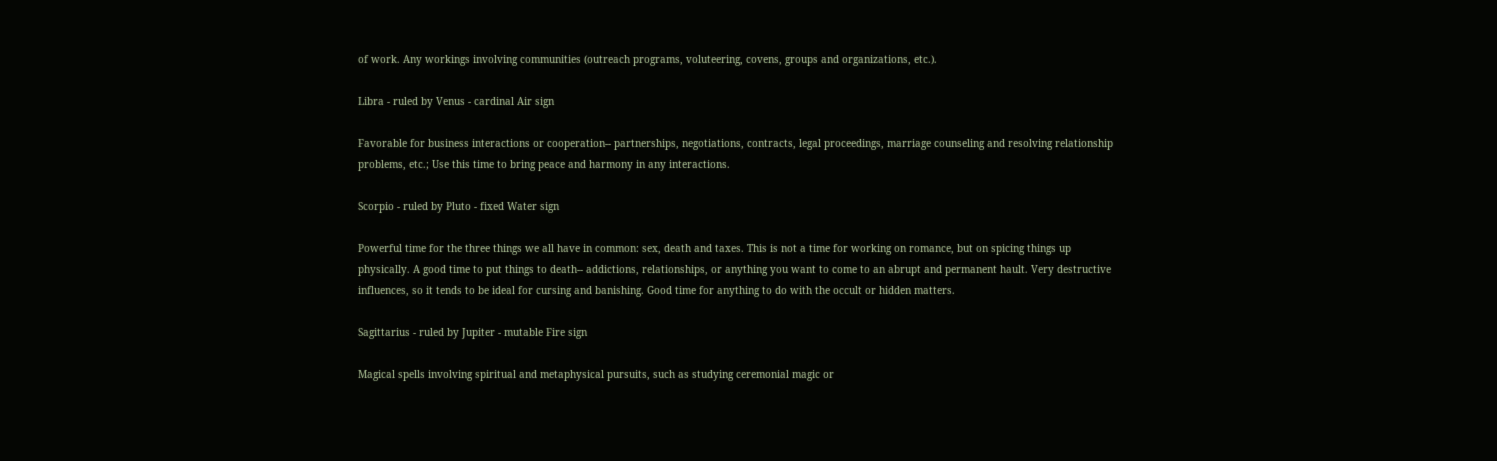of work. Any workings involving communities (outreach programs, voluteering, covens, groups and organizations, etc.).

Libra - ruled by Venus - cardinal Air sign

Favorable for business interactions or cooperation-- partnerships, negotiations, contracts, legal proceedings, marriage counseling and resolving relationship problems, etc.; Use this time to bring peace and harmony in any interactions.

Scorpio - ruled by Pluto - fixed Water sign

Powerful time for the three things we all have in common: sex, death and taxes. This is not a time for working on romance, but on spicing things up physically. A good time to put things to death-- addictions, relationships, or anything you want to come to an abrupt and permanent hault. Very destructive influences, so it tends to be ideal for cursing and banishing. Good time for anything to do with the occult or hidden matters.

Sagittarius - ruled by Jupiter - mutable Fire sign

Magical spells involving spiritual and metaphysical pursuits, such as studying ceremonial magic or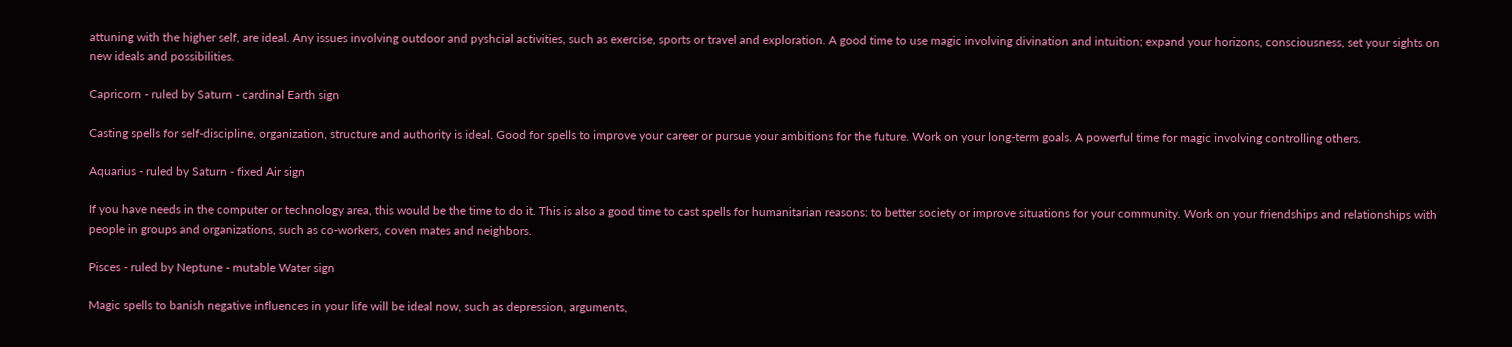attuning with the higher self, are ideal. Any issues involving outdoor and pyshcial activities, such as exercise, sports or travel and exploration. A good time to use magic involving divination and intuition; expand your horizons, consciousness, set your sights on new ideals and possibilities.

Capricorn - ruled by Saturn - cardinal Earth sign

Casting spells for self-discipline, organization, structure and authority is ideal. Good for spells to improve your career or pursue your ambitions for the future. Work on your long-term goals. A powerful time for magic involving controlling others.

Aquarius - ruled by Saturn - fixed Air sign

If you have needs in the computer or technology area, this would be the time to do it. This is also a good time to cast spells for humanitarian reasons: to better society or improve situations for your community. Work on your friendships and relationships with people in groups and organizations, such as co-workers, coven mates and neighbors.

Pisces - ruled by Neptune - mutable Water sign

Magic spells to banish negative influences in your life will be ideal now, such as depression, arguments,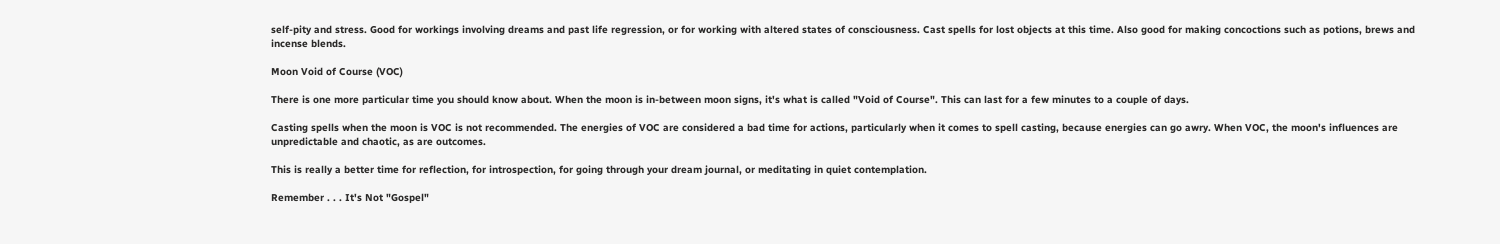self-pity and stress. Good for workings involving dreams and past life regression, or for working with altered states of consciousness. Cast spells for lost objects at this time. Also good for making concoctions such as potions, brews and incense blends.

Moon Void of Course (VOC)

There is one more particular time you should know about. When the moon is in-between moon signs, it's what is called "Void of Course". This can last for a few minutes to a couple of days.

Casting spells when the moon is VOC is not recommended. The energies of VOC are considered a bad time for actions, particularly when it comes to spell casting, because energies can go awry. When VOC, the moon's influences are unpredictable and chaotic, as are outcomes.

This is really a better time for reflection, for introspection, for going through your dream journal, or meditating in quiet contemplation.

Remember . . . It's Not "Gospel"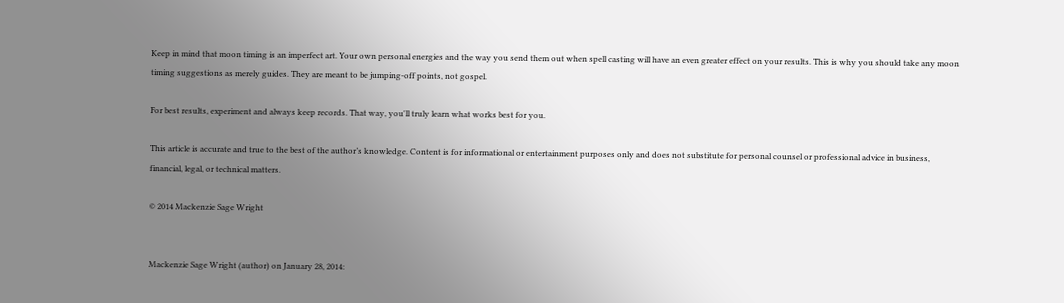Keep in mind that moon timing is an imperfect art. Your own personal energies and the way you send them out when spell casting will have an even greater effect on your results. This is why you should take any moon timing suggestions as merely guides. They are meant to be jumping-off points, not gospel.

For best results, experiment and always keep records. That way, you'll truly learn what works best for you.

This article is accurate and true to the best of the author’s knowledge. Content is for informational or entertainment purposes only and does not substitute for personal counsel or professional advice in business, financial, legal, or technical matters.

© 2014 Mackenzie Sage Wright


Mackenzie Sage Wright (author) on January 28, 2014: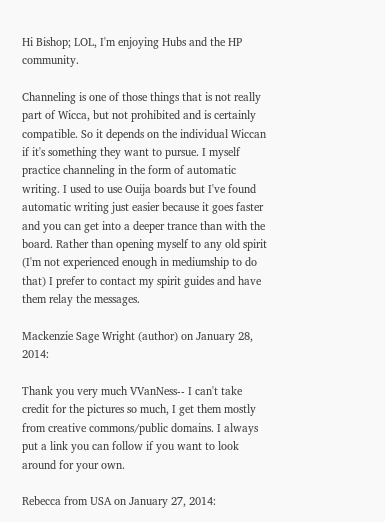Hi Bishop; LOL, I'm enjoying Hubs and the HP community.

Channeling is one of those things that is not really part of Wicca, but not prohibited and is certainly compatible. So it depends on the individual Wiccan if it's something they want to pursue. I myself practice channeling in the form of automatic writing. I used to use Ouija boards but I've found automatic writing just easier because it goes faster and you can get into a deeper trance than with the board. Rather than opening myself to any old spirit (I'm not experienced enough in mediumship to do that) I prefer to contact my spirit guides and have them relay the messages.

Mackenzie Sage Wright (author) on January 28, 2014:

Thank you very much VVanNess-- I can't take credit for the pictures so much, I get them mostly from creative commons/public domains. I always put a link you can follow if you want to look around for your own.

Rebecca from USA on January 27, 2014: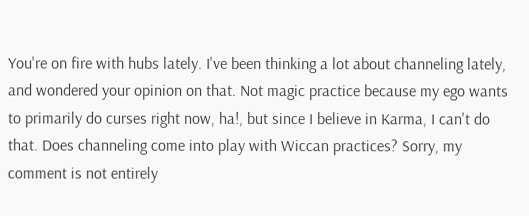You're on fire with hubs lately. I've been thinking a lot about channeling lately, and wondered your opinion on that. Not magic practice because my ego wants to primarily do curses right now, ha!, but since I believe in Karma, I can't do that. Does channeling come into play with Wiccan practices? Sorry, my comment is not entirely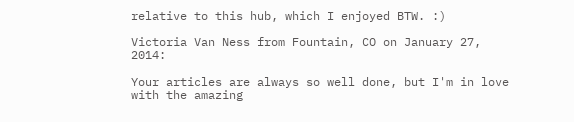relative to this hub, which I enjoyed BTW. :)

Victoria Van Ness from Fountain, CO on January 27, 2014:

Your articles are always so well done, but I'm in love with the amazing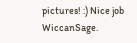pictures! :) Nice job WiccanSage.